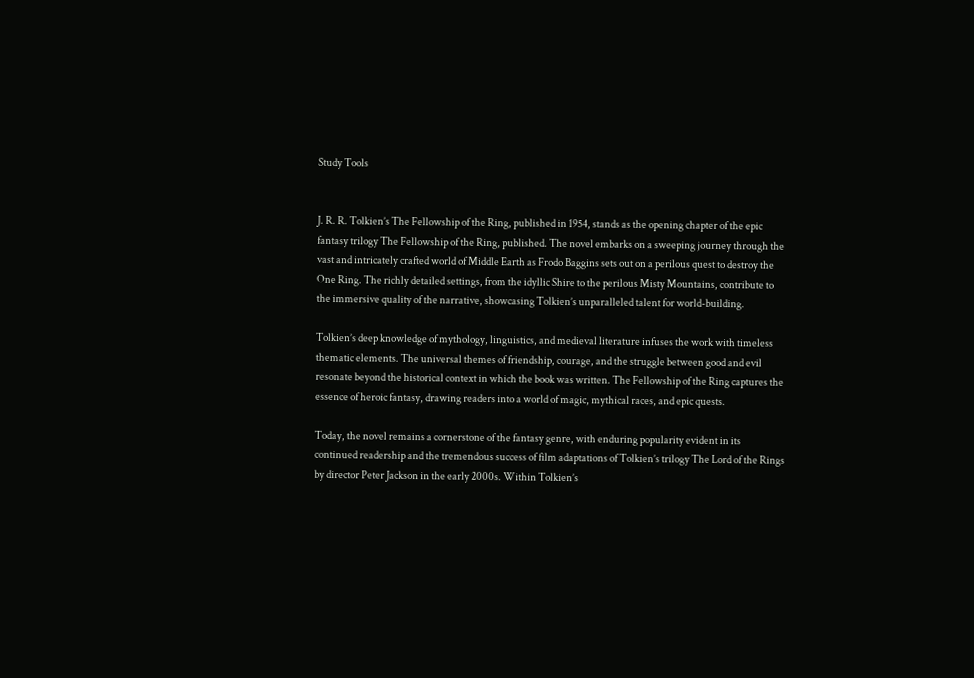Study Tools


J. R. R. Tolkien’s The Fellowship of the Ring, published in 1954, stands as the opening chapter of the epic fantasy trilogy The Fellowship of the Ring, published. The novel embarks on a sweeping journey through the vast and intricately crafted world of Middle Earth as Frodo Baggins sets out on a perilous quest to destroy the One Ring. The richly detailed settings, from the idyllic Shire to the perilous Misty Mountains, contribute to the immersive quality of the narrative, showcasing Tolkien’s unparalleled talent for world-building.

Tolkien’s deep knowledge of mythology, linguistics, and medieval literature infuses the work with timeless thematic elements. The universal themes of friendship, courage, and the struggle between good and evil resonate beyond the historical context in which the book was written. The Fellowship of the Ring captures the essence of heroic fantasy, drawing readers into a world of magic, mythical races, and epic quests.

Today, the novel remains a cornerstone of the fantasy genre, with enduring popularity evident in its continued readership and the tremendous success of film adaptations of Tolkien’s trilogy The Lord of the Rings by director Peter Jackson in the early 2000s. Within Tolkien’s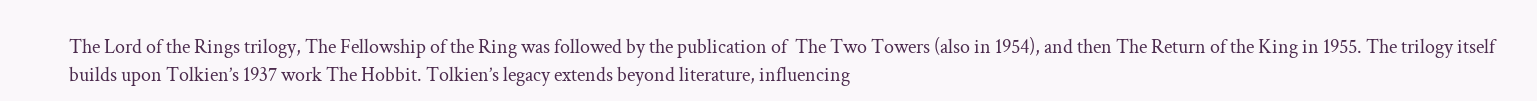The Lord of the Rings trilogy, The Fellowship of the Ring was followed by the publication of  The Two Towers (also in 1954), and then The Return of the King in 1955. The trilogy itself builds upon Tolkien’s 1937 work The Hobbit. Tolkien’s legacy extends beyond literature, influencing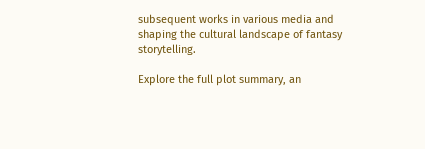subsequent works in various media and shaping the cultural landscape of fantasy storytelling.

Explore the full plot summary, an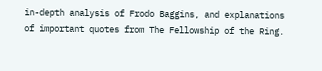in-depth analysis of Frodo Baggins, and explanations of important quotes from The Fellowship of the Ring.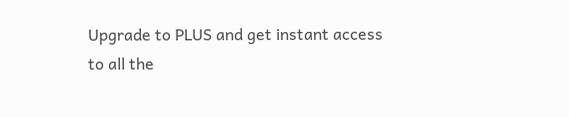Upgrade to PLUS and get instant access to all the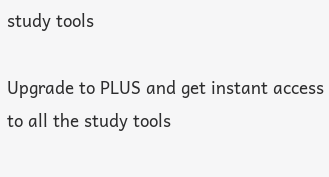study tools

Upgrade to PLUS and get instant access to all the study tools